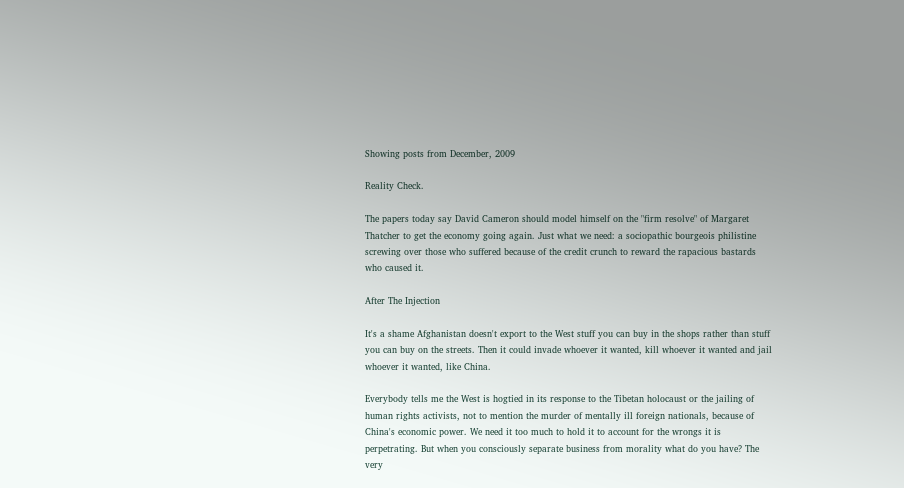Showing posts from December, 2009

Reality Check.

The papers today say David Cameron should model himself on the "firm resolve" of Margaret Thatcher to get the economy going again. Just what we need: a sociopathic bourgeois philistine screwing over those who suffered because of the credit crunch to reward the rapacious bastards who caused it.

After The Injection

It's a shame Afghanistan doesn't export to the West stuff you can buy in the shops rather than stuff you can buy on the streets. Then it could invade whoever it wanted, kill whoever it wanted and jail whoever it wanted, like China.

Everybody tells me the West is hogtied in its response to the Tibetan holocaust or the jailing of human rights activists, not to mention the murder of mentally ill foreign nationals, because of China's economic power. We need it too much to hold it to account for the wrongs it is perpetrating. But when you consciously separate business from morality what do you have? The very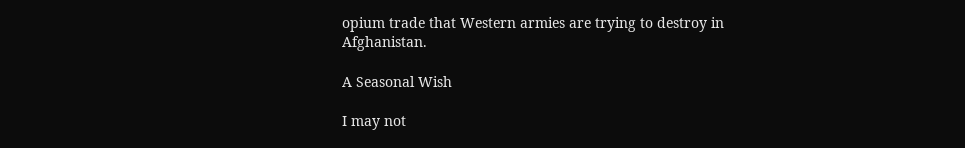opium trade that Western armies are trying to destroy in Afghanistan.

A Seasonal Wish

I may not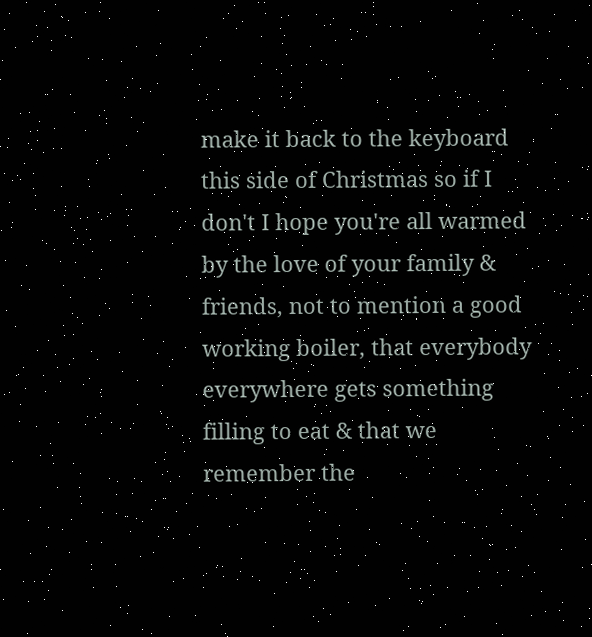make it back to the keyboard this side of Christmas so if I don't I hope you're all warmed by the love of your family & friends, not to mention a good working boiler, that everybody everywhere gets something filling to eat & that we remember the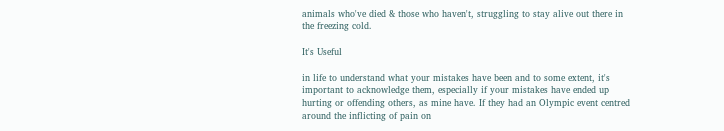animals who've died & those who haven't, struggling to stay alive out there in the freezing cold.

It's Useful

in life to understand what your mistakes have been and to some extent, it's important to acknowledge them, especially if your mistakes have ended up hurting or offending others, as mine have. If they had an Olympic event centred around the inflicting of pain on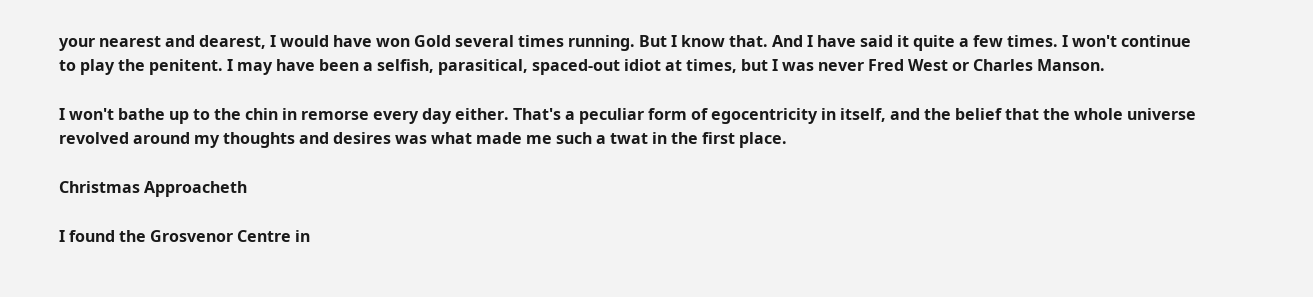your nearest and dearest, I would have won Gold several times running. But I know that. And I have said it quite a few times. I won't continue to play the penitent. I may have been a selfish, parasitical, spaced-out idiot at times, but I was never Fred West or Charles Manson.

I won't bathe up to the chin in remorse every day either. That's a peculiar form of egocentricity in itself, and the belief that the whole universe revolved around my thoughts and desires was what made me such a twat in the first place.

Christmas Approacheth

I found the Grosvenor Centre in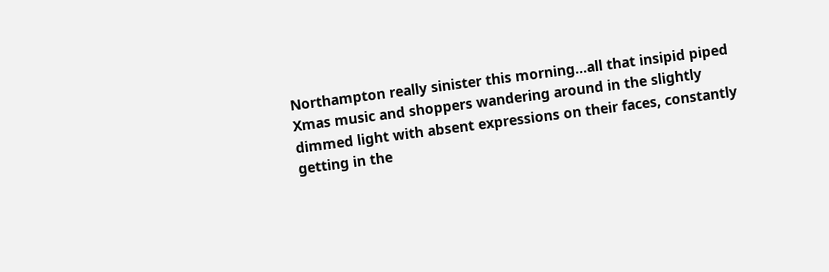Northampton really sinister this morning...all that insipid piped Xmas music and shoppers wandering around in the slightly dimmed light with absent expressions on their faces, constantly getting in the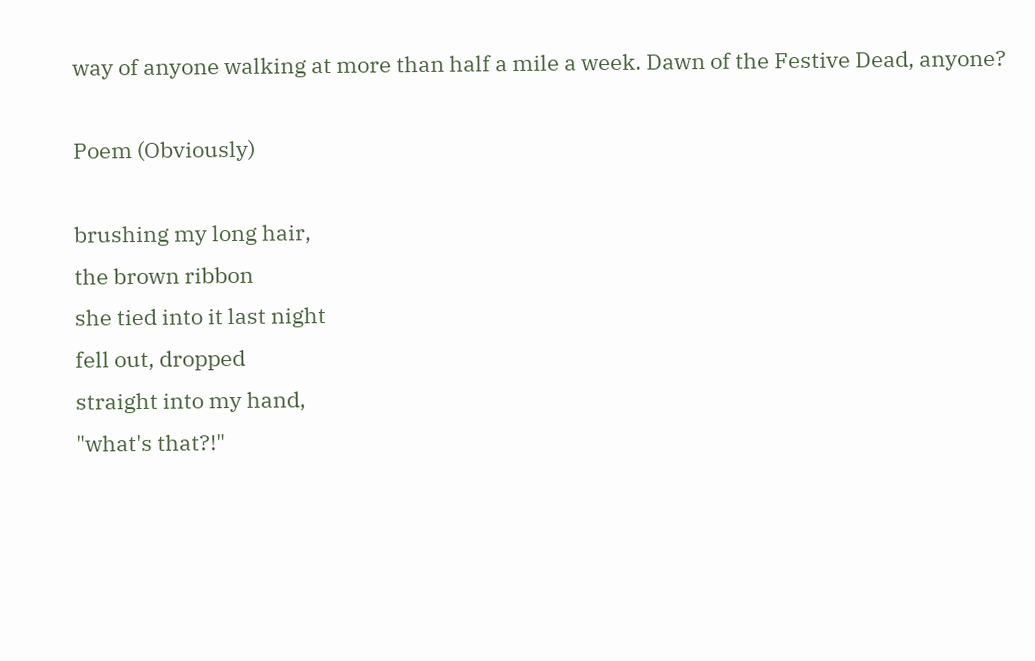way of anyone walking at more than half a mile a week. Dawn of the Festive Dead, anyone?

Poem (Obviously)

brushing my long hair,
the brown ribbon
she tied into it last night
fell out, dropped
straight into my hand,
"what's that?!"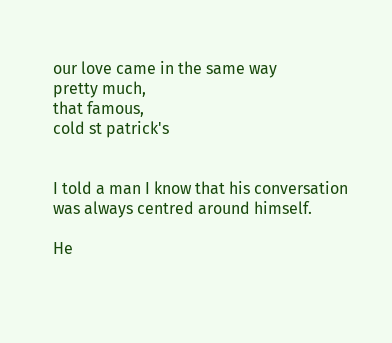our love came in the same way
pretty much,
that famous,
cold st patrick's


I told a man I know that his conversation was always centred around himself.

He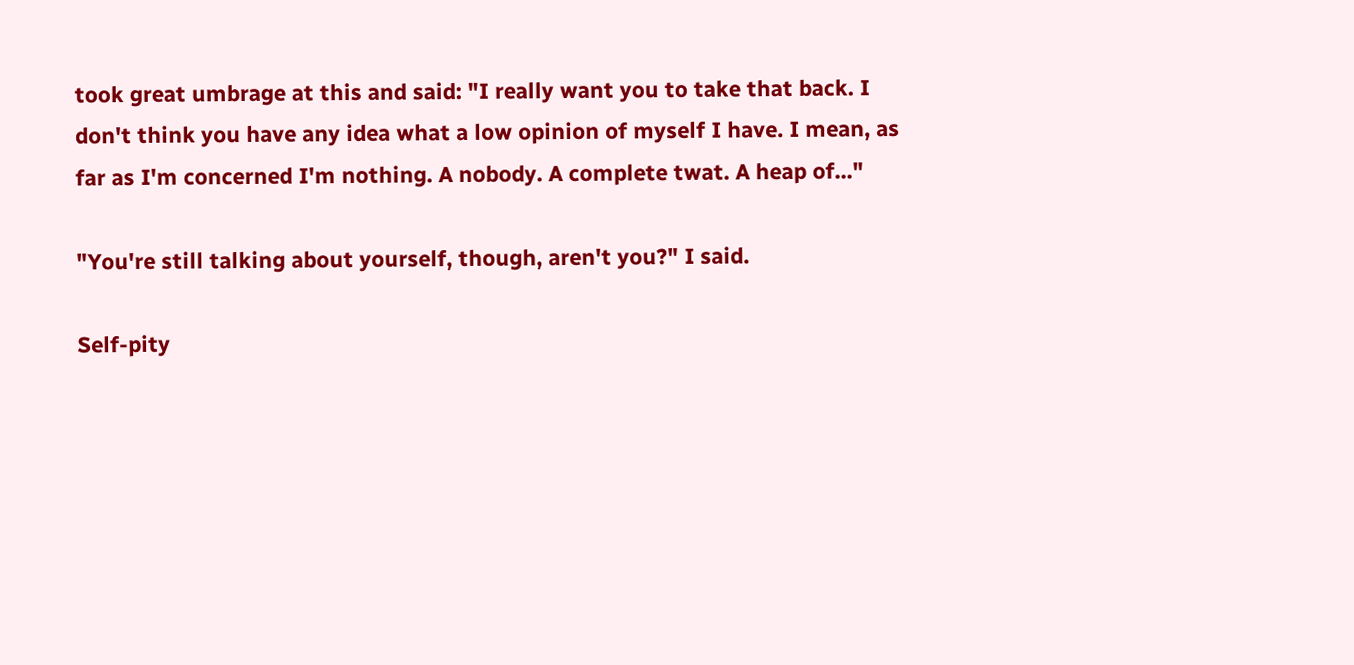took great umbrage at this and said: "I really want you to take that back. I don't think you have any idea what a low opinion of myself I have. I mean, as far as I'm concerned I'm nothing. A nobody. A complete twat. A heap of..."

"You're still talking about yourself, though, aren't you?" I said.

Self-pity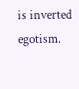is inverted egotism.